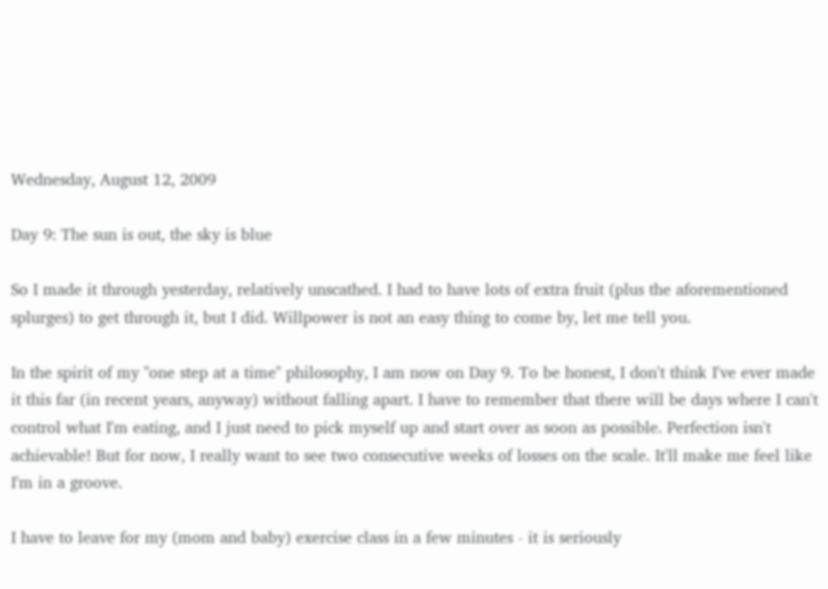Wednesday, August 12, 2009

Day 9: The sun is out, the sky is blue

So I made it through yesterday, relatively unscathed. I had to have lots of extra fruit (plus the aforementioned splurges) to get through it, but I did. Willpower is not an easy thing to come by, let me tell you.

In the spirit of my "one step at a time" philosophy, I am now on Day 9. To be honest, I don't think I've ever made it this far (in recent years, anyway) without falling apart. I have to remember that there will be days where I can't control what I'm eating, and I just need to pick myself up and start over as soon as possible. Perfection isn't achievable! But for now, I really want to see two consecutive weeks of losses on the scale. It'll make me feel like I'm in a groove.

I have to leave for my (mom and baby) exercise class in a few minutes - it is seriously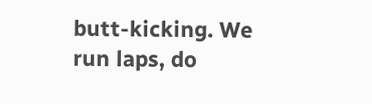butt-kicking. We run laps, do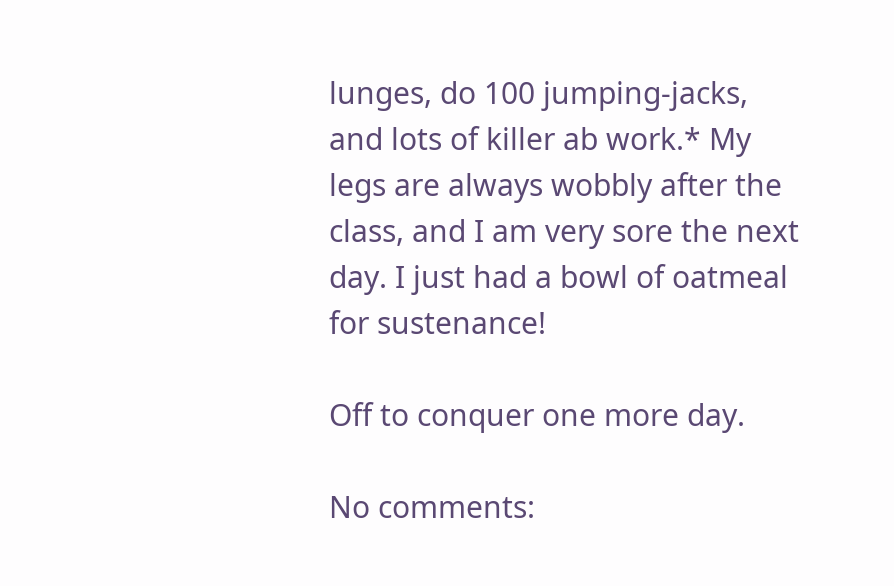lunges, do 100 jumping-jacks, and lots of killer ab work.* My legs are always wobbly after the class, and I am very sore the next day. I just had a bowl of oatmeal for sustenance!

Off to conquer one more day.

No comments: